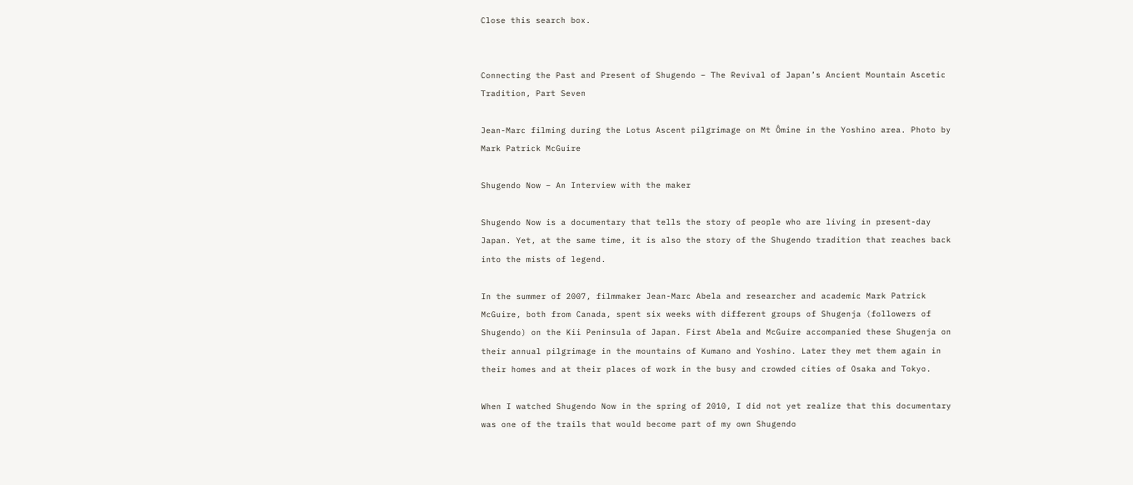Close this search box.


Connecting the Past and Present of Shugendo – The Revival of Japan’s Ancient Mountain Ascetic Tradition, Part Seven

Jean-Marc filming during the Lotus Ascent pilgrimage on Mt Ômine in the Yoshino area. Photo by Mark Patrick McGuire

Shugendo Now – An Interview with the maker

Shugendo Now is a documentary that tells the story of people who are living in present-day Japan. Yet, at the same time, it is also the story of the Shugendo tradition that reaches back into the mists of legend.

In the summer of 2007, filmmaker Jean-Marc Abela and researcher and academic Mark Patrick McGuire, both from Canada, spent six weeks with different groups of Shugenja (followers of Shugendo) on the Kii Peninsula of Japan. First Abela and McGuire accompanied these Shugenja on their annual pilgrimage in the mountains of Kumano and Yoshino. Later they met them again in their homes and at their places of work in the busy and crowded cities of Osaka and Tokyo.

When I watched Shugendo Now in the spring of 2010, I did not yet realize that this documentary was one of the trails that would become part of my own Shugendo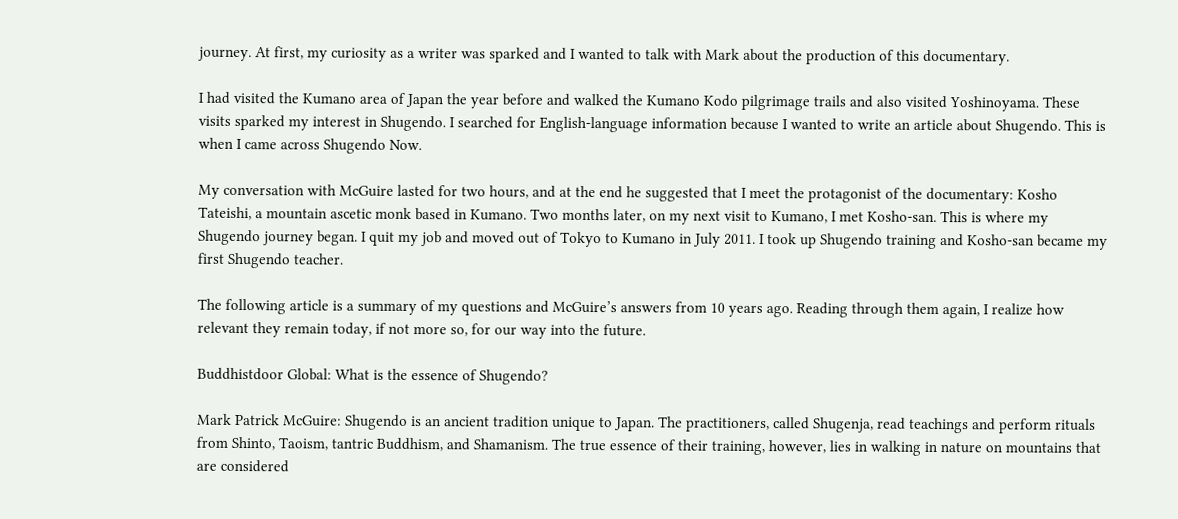journey. At first, my curiosity as a writer was sparked and I wanted to talk with Mark about the production of this documentary.

I had visited the Kumano area of Japan the year before and walked the Kumano Kodo pilgrimage trails and also visited Yoshinoyama. These visits sparked my interest in Shugendo. I searched for English-language information because I wanted to write an article about Shugendo. This is when I came across Shugendo Now.

My conversation with McGuire lasted for two hours, and at the end he suggested that I meet the protagonist of the documentary: Kosho Tateishi, a mountain ascetic monk based in Kumano. Two months later, on my next visit to Kumano, I met Kosho-san. This is where my Shugendo journey began. I quit my job and moved out of Tokyo to Kumano in July 2011. I took up Shugendo training and Kosho-san became my first Shugendo teacher.

The following article is a summary of my questions and McGuire’s answers from 10 years ago. Reading through them again, I realize how relevant they remain today, if not more so, for our way into the future.

Buddhistdoor Global: What is the essence of Shugendo?

Mark Patrick McGuire: Shugendo is an ancient tradition unique to Japan. The practitioners, called Shugenja, read teachings and perform rituals from Shinto, Taoism, tantric Buddhism, and Shamanism. The true essence of their training, however, lies in walking in nature on mountains that are considered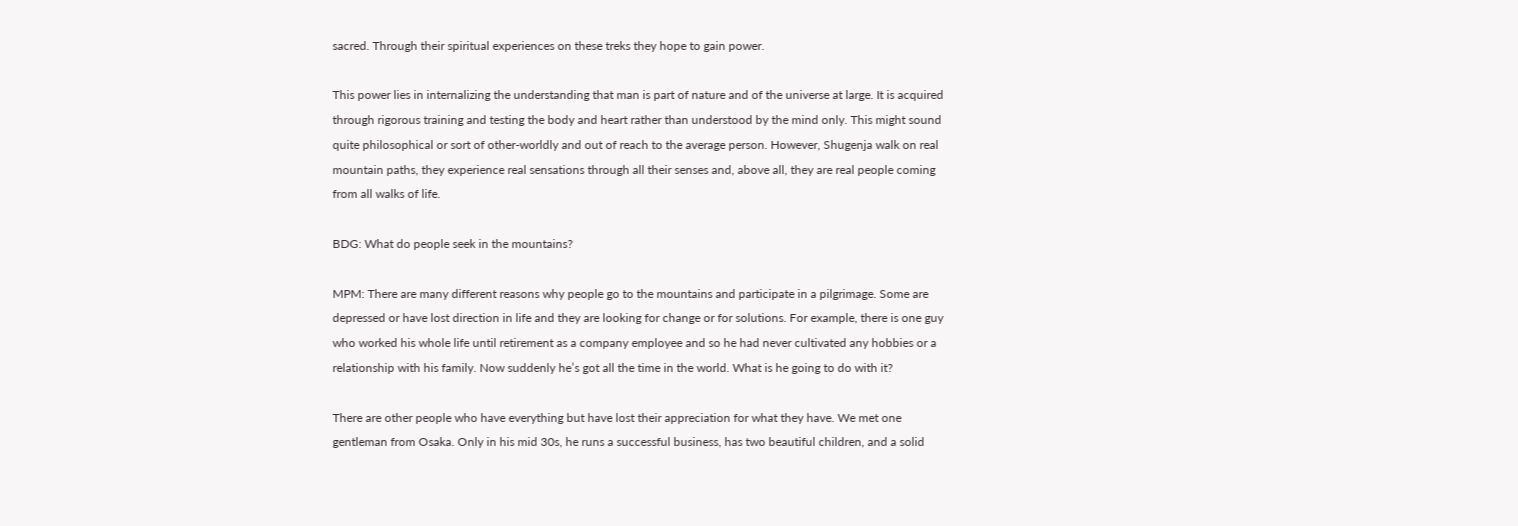sacred. Through their spiritual experiences on these treks they hope to gain power.

This power lies in internalizing the understanding that man is part of nature and of the universe at large. It is acquired through rigorous training and testing the body and heart rather than understood by the mind only. This might sound quite philosophical or sort of other-worldly and out of reach to the average person. However, Shugenja walk on real mountain paths, they experience real sensations through all their senses and, above all, they are real people coming from all walks of life.

BDG: What do people seek in the mountains?

MPM: There are many different reasons why people go to the mountains and participate in a pilgrimage. Some are depressed or have lost direction in life and they are looking for change or for solutions. For example, there is one guy who worked his whole life until retirement as a company employee and so he had never cultivated any hobbies or a relationship with his family. Now suddenly he’s got all the time in the world. What is he going to do with it?

There are other people who have everything but have lost their appreciation for what they have. We met one gentleman from Osaka. Only in his mid 30s, he runs a successful business, has two beautiful children, and a solid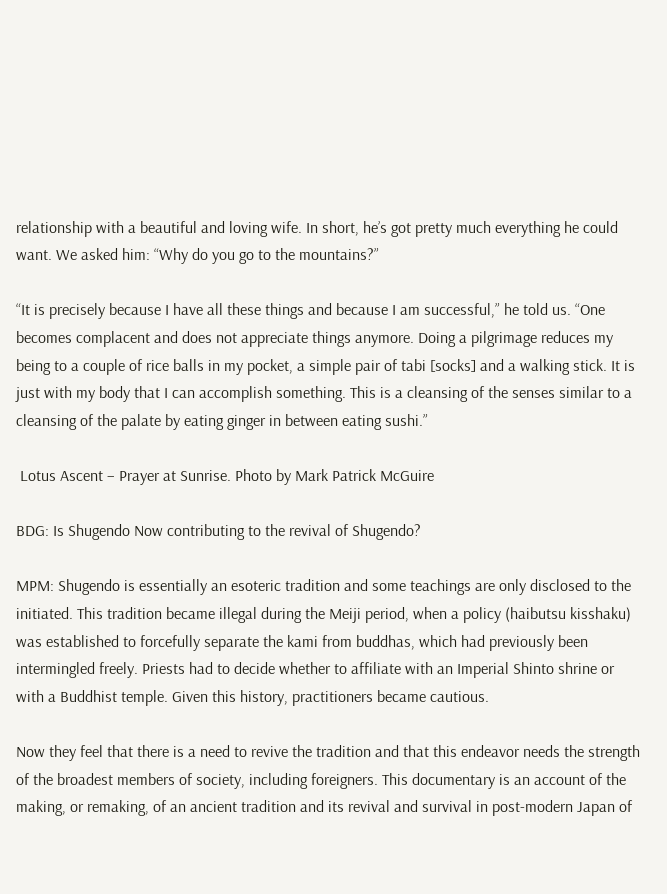relationship with a beautiful and loving wife. In short, he’s got pretty much everything he could want. We asked him: “Why do you go to the mountains?”

“It is precisely because I have all these things and because I am successful,” he told us. “One becomes complacent and does not appreciate things anymore. Doing a pilgrimage reduces my being to a couple of rice balls in my pocket, a simple pair of tabi [socks] and a walking stick. It is just with my body that I can accomplish something. This is a cleansing of the senses similar to a cleansing of the palate by eating ginger in between eating sushi.”

 Lotus Ascent – Prayer at Sunrise. Photo by Mark Patrick McGuire

BDG: Is Shugendo Now contributing to the revival of Shugendo?

MPM: Shugendo is essentially an esoteric tradition and some teachings are only disclosed to the initiated. This tradition became illegal during the Meiji period, when a policy (haibutsu kisshaku) was established to forcefully separate the kami from buddhas, which had previously been intermingled freely. Priests had to decide whether to affiliate with an Imperial Shinto shrine or with a Buddhist temple. Given this history, practitioners became cautious.

Now they feel that there is a need to revive the tradition and that this endeavor needs the strength of the broadest members of society, including foreigners. This documentary is an account of the making, or remaking, of an ancient tradition and its revival and survival in post-modern Japan of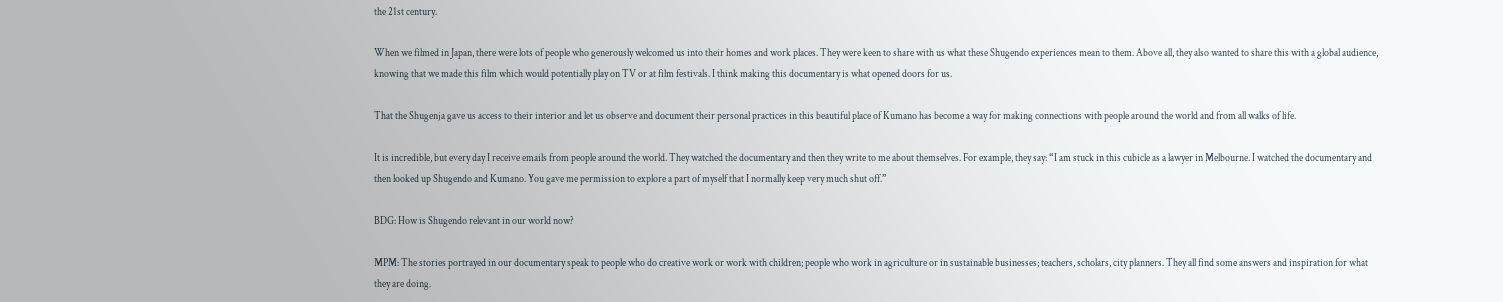the 21st century.

When we filmed in Japan, there were lots of people who generously welcomed us into their homes and work places. They were keen to share with us what these Shugendo experiences mean to them. Above all, they also wanted to share this with a global audience, knowing that we made this film which would potentially play on TV or at film festivals. I think making this documentary is what opened doors for us.

That the Shugenja gave us access to their interior and let us observe and document their personal practices in this beautiful place of Kumano has become a way for making connections with people around the world and from all walks of life.

It is incredible, but every day I receive emails from people around the world. They watched the documentary and then they write to me about themselves. For example, they say: “I am stuck in this cubicle as a lawyer in Melbourne. I watched the documentary and then looked up Shugendo and Kumano. You gave me permission to explore a part of myself that I normally keep very much shut off.”

BDG: How is Shugendo relevant in our world now?

MPM: The stories portrayed in our documentary speak to people who do creative work or work with children; people who work in agriculture or in sustainable businesses; teachers, scholars, city planners. They all find some answers and inspiration for what they are doing.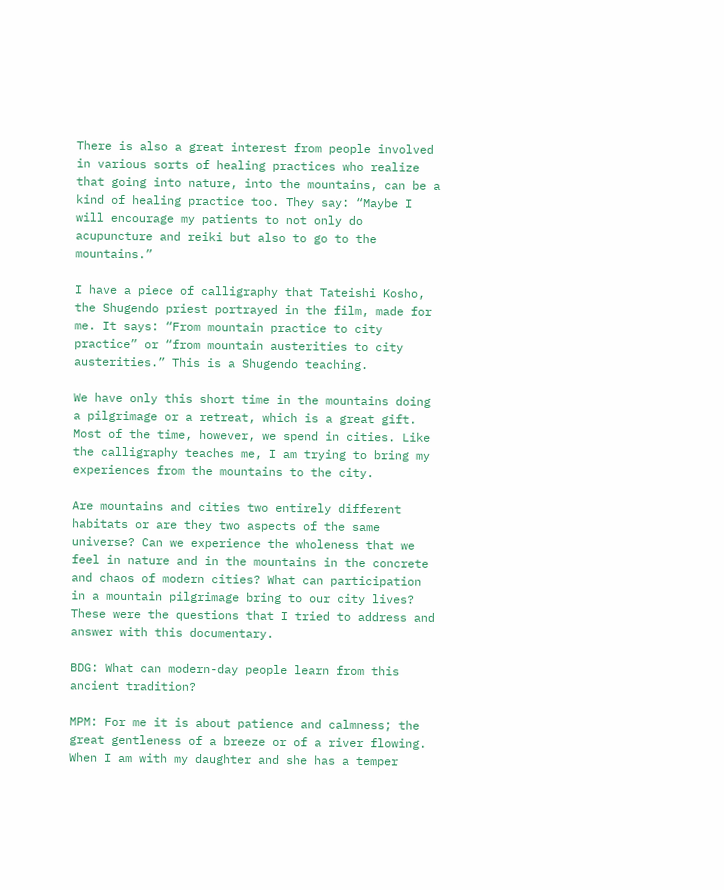There is also a great interest from people involved in various sorts of healing practices who realize that going into nature, into the mountains, can be a kind of healing practice too. They say: “Maybe I will encourage my patients to not only do acupuncture and reiki but also to go to the mountains.”

I have a piece of calligraphy that Tateishi Kosho, the Shugendo priest portrayed in the film, made for me. It says: “From mountain practice to city practice” or “from mountain austerities to city austerities.” This is a Shugendo teaching.

We have only this short time in the mountains doing a pilgrimage or a retreat, which is a great gift. Most of the time, however, we spend in cities. Like the calligraphy teaches me, I am trying to bring my experiences from the mountains to the city.

Are mountains and cities two entirely different habitats or are they two aspects of the same universe? Can we experience the wholeness that we feel in nature and in the mountains in the concrete and chaos of modern cities? What can participation in a mountain pilgrimage bring to our city lives? These were the questions that I tried to address and answer with this documentary.

BDG: What can modern-day people learn from this ancient tradition?

MPM: For me it is about patience and calmness; the great gentleness of a breeze or of a river flowing. When I am with my daughter and she has a temper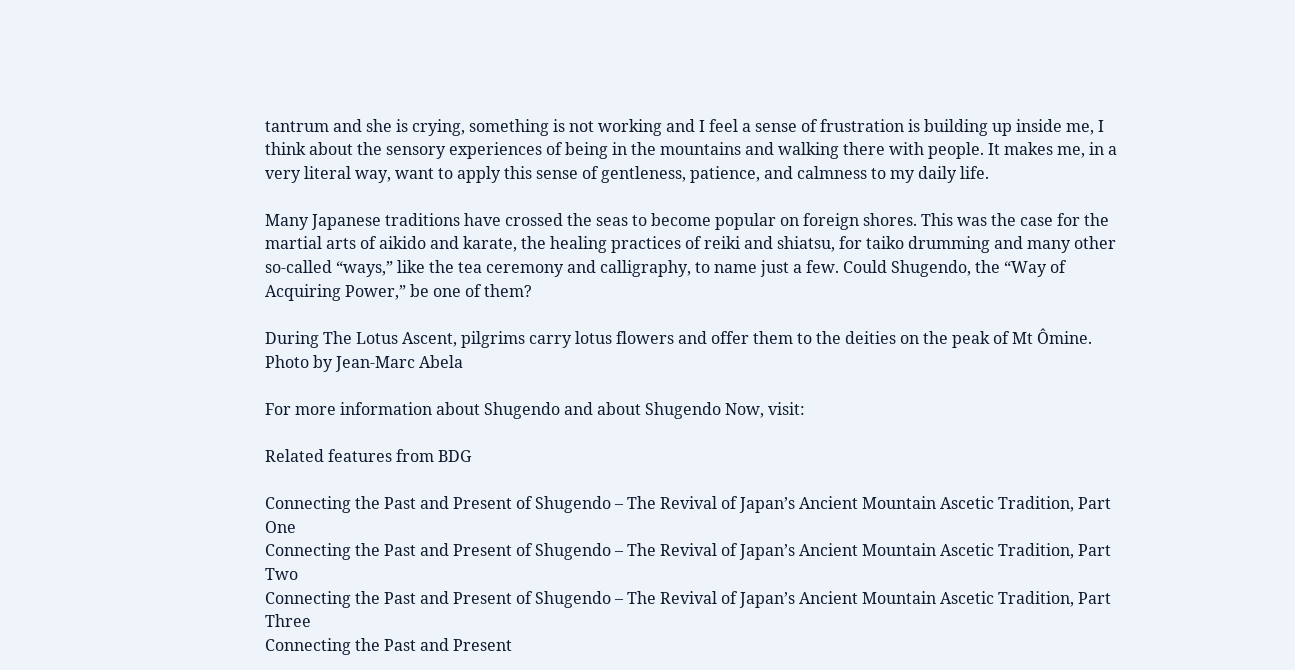tantrum and she is crying, something is not working and I feel a sense of frustration is building up inside me, I think about the sensory experiences of being in the mountains and walking there with people. It makes me, in a very literal way, want to apply this sense of gentleness, patience, and calmness to my daily life.

Many Japanese traditions have crossed the seas to become popular on foreign shores. This was the case for the martial arts of aikido and karate, the healing practices of reiki and shiatsu, for taiko drumming and many other so-called “ways,” like the tea ceremony and calligraphy, to name just a few. Could Shugendo, the “Way of Acquiring Power,” be one of them?

During The Lotus Ascent, pilgrims carry lotus flowers and offer them to the deities on the peak of Mt Ômine. Photo by Jean-Marc Abela

For more information about Shugendo and about Shugendo Now, visit:

Related features from BDG

Connecting the Past and Present of Shugendo – The Revival of Japan’s Ancient Mountain Ascetic Tradition, Part One
Connecting the Past and Present of Shugendo – The Revival of Japan’s Ancient Mountain Ascetic Tradition, Part Two
Connecting the Past and Present of Shugendo – The Revival of Japan’s Ancient Mountain Ascetic Tradition, Part Three
Connecting the Past and Present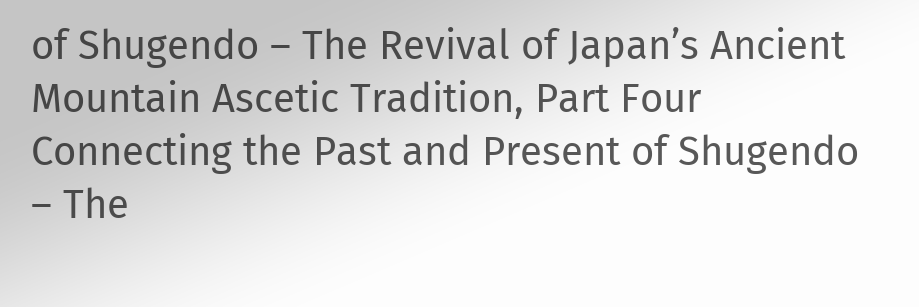of Shugendo – The Revival of Japan’s Ancient Mountain Ascetic Tradition, Part Four
Connecting the Past and Present of Shugendo – The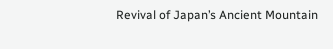Revival of Japan’s Ancient Mountain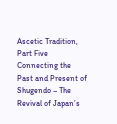Ascetic Tradition, Part Five
Connecting the Past and Present of Shugendo – The Revival of Japan’s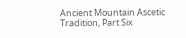Ancient Mountain Ascetic Tradition, Part Six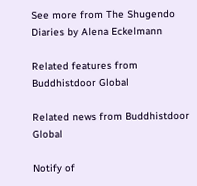See more from The Shugendo Diaries by Alena Eckelmann

Related features from Buddhistdoor Global

Related news from Buddhistdoor Global

Notify of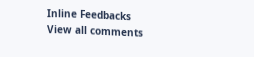Inline Feedbacks
View all comments